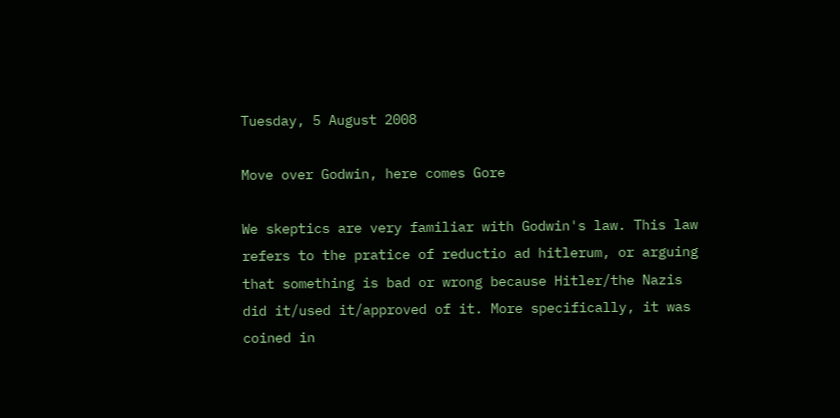Tuesday, 5 August 2008

Move over Godwin, here comes Gore

We skeptics are very familiar with Godwin's law. This law refers to the pratice of reductio ad hitlerum, or arguing that something is bad or wrong because Hitler/the Nazis did it/used it/approved of it. More specifically, it was coined in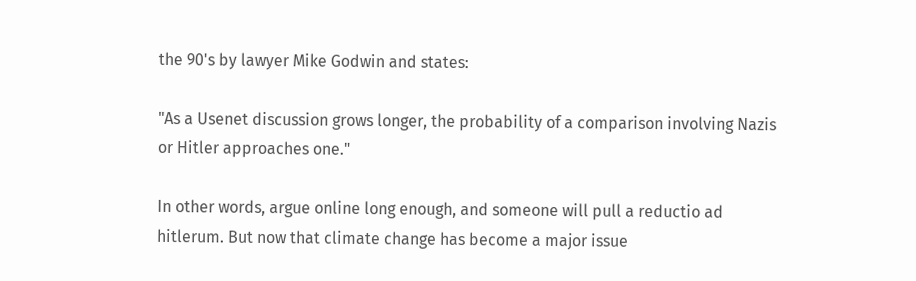the 90's by lawyer Mike Godwin and states:

"As a Usenet discussion grows longer, the probability of a comparison involving Nazis or Hitler approaches one."

In other words, argue online long enough, and someone will pull a reductio ad hitlerum. But now that climate change has become a major issue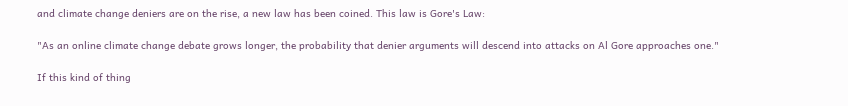and climate change deniers are on the rise, a new law has been coined. This law is Gore's Law:

"As an online climate change debate grows longer, the probability that denier arguments will descend into attacks on Al Gore approaches one."

If this kind of thing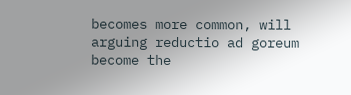becomes more common, will arguing reductio ad goreum become the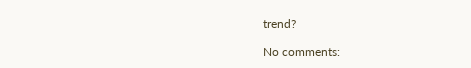trend?

No comments: